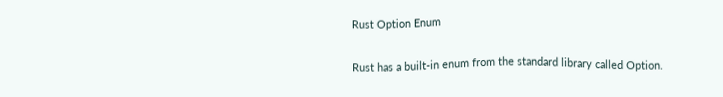Rust Option Enum

Rust has a built-in enum from the standard library called Option.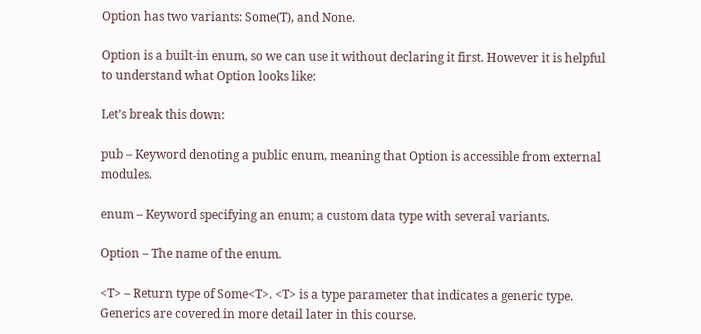Option has two variants: Some(T), and None.

Option is a built-in enum, so we can use it without declaring it first. However it is helpful to understand what Option looks like:

Let’s break this down:

pub – Keyword denoting a public enum, meaning that Option is accessible from external modules.

enum – Keyword specifying an enum; a custom data type with several variants.

Option – The name of the enum.

<T> – Return type of Some<T>. <T> is a type parameter that indicates a generic type. Generics are covered in more detail later in this course.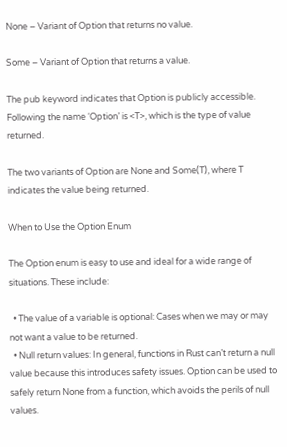None – Variant of Option that returns no value.

Some – Variant of Option that returns a value.

The pub keyword indicates that Option is publicly accessible. Following the name ‘Option’ is <T>, which is the type of value returned.

The two variants of Option are None and Some(T), where T indicates the value being returned.

When to Use the Option Enum

The Option enum is easy to use and ideal for a wide range of situations. These include:

  • The value of a variable is optional: Cases when we may or may not want a value to be returned.
  • Null return values: In general, functions in Rust can’t return a null value because this introduces safety issues. Option can be used to safely return None from a function, which avoids the perils of null values.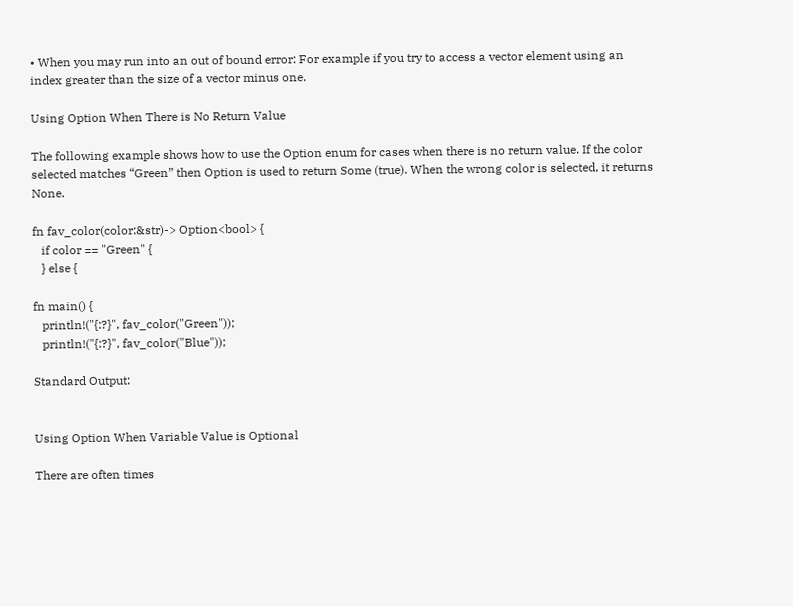• When you may run into an out of bound error: For example if you try to access a vector element using an index greater than the size of a vector minus one.

Using Option When There is No Return Value

The following example shows how to use the Option enum for cases when there is no return value. If the color selected matches “Green” then Option is used to return Some (true). When the wrong color is selected, it returns None.

fn fav_color(color:&str)-> Option<bool> {
   if color == "Green" {
   } else {

fn main() {
   println!("{:?}", fav_color("Green"));
   println!("{:?}", fav_color("Blue"));

Standard Output:


Using Option When Variable Value is Optional

There are often times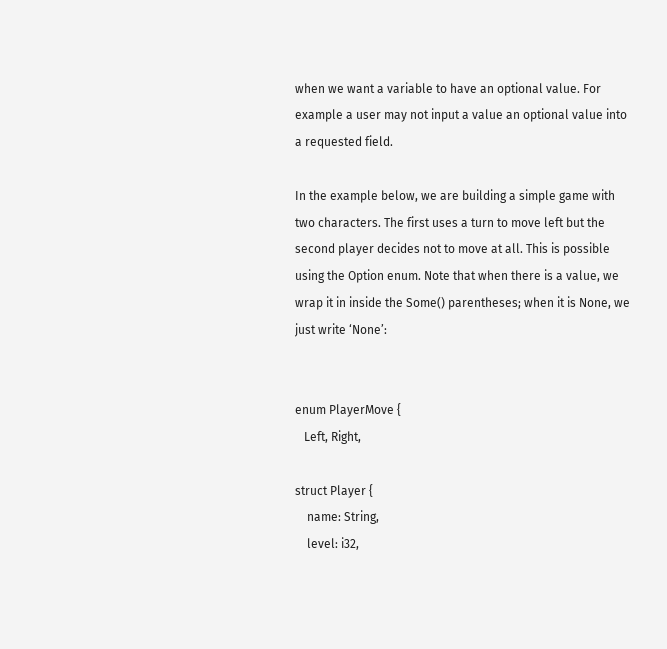when we want a variable to have an optional value. For example a user may not input a value an optional value into a requested field.

In the example below, we are building a simple game with two characters. The first uses a turn to move left but the second player decides not to move at all. This is possible using the Option enum. Note that when there is a value, we wrap it in inside the Some() parentheses; when it is None, we just write ‘None’:


enum PlayerMove {
   Left, Right,

struct Player {
    name: String,
    level: i32,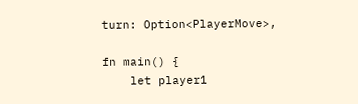turn: Option<PlayerMove>,

fn main() {
    let player1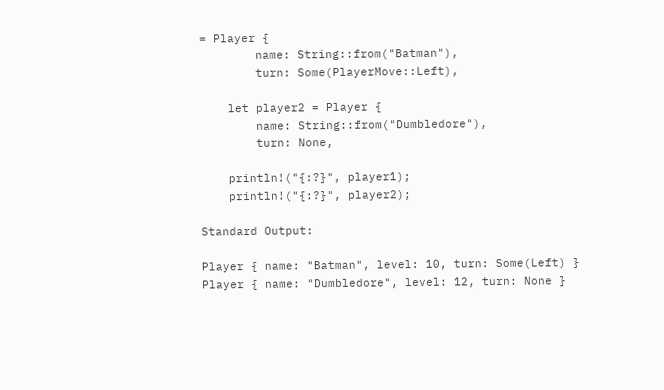= Player {
        name: String::from("Batman"),
        turn: Some(PlayerMove::Left),

    let player2 = Player {
        name: String::from("Dumbledore"),
        turn: None,

    println!("{:?}", player1);
    println!("{:?}", player2);

Standard Output:

Player { name: "Batman", level: 10, turn: Some(Left) }
Player { name: "Dumbledore", level: 12, turn: None }